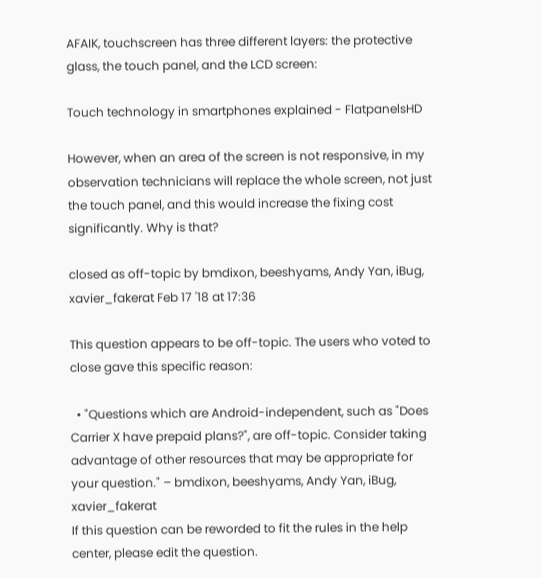AFAIK, touchscreen has three different layers: the protective glass, the touch panel, and the LCD screen:

Touch technology in smartphones explained - FlatpanelsHD

However, when an area of the screen is not responsive, in my observation technicians will replace the whole screen, not just the touch panel, and this would increase the fixing cost significantly. Why is that?

closed as off-topic by bmdixon, beeshyams, Andy Yan, iBug, xavier_fakerat Feb 17 '18 at 17:36

This question appears to be off-topic. The users who voted to close gave this specific reason:

  • "Questions which are Android-independent, such as "Does Carrier X have prepaid plans?", are off-topic. Consider taking advantage of other resources that may be appropriate for your question." – bmdixon, beeshyams, Andy Yan, iBug, xavier_fakerat
If this question can be reworded to fit the rules in the help center, please edit the question.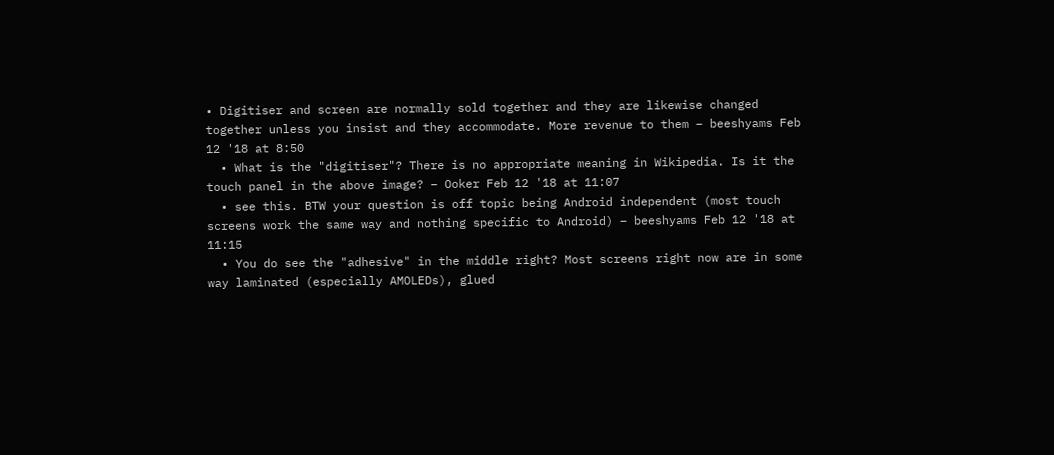• Digitiser and screen are normally sold together and they are likewise changed together unless you insist and they accommodate. More revenue to them – beeshyams Feb 12 '18 at 8:50
  • What is the "digitiser"? There is no appropriate meaning in Wikipedia. Is it the touch panel in the above image? – Ooker Feb 12 '18 at 11:07
  • see this. BTW your question is off topic being Android independent (most touch screens work the same way and nothing specific to Android) – beeshyams Feb 12 '18 at 11:15
  • You do see the "adhesive" in the middle right? Most screens right now are in some way laminated (especially AMOLEDs), glued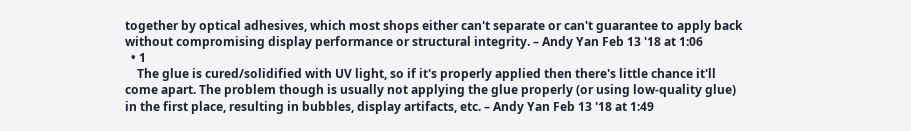together by optical adhesives, which most shops either can't separate or can't guarantee to apply back without compromising display performance or structural integrity. – Andy Yan Feb 13 '18 at 1:06
  • 1
    The glue is cured/solidified with UV light, so if it's properly applied then there's little chance it'll come apart. The problem though is usually not applying the glue properly (or using low-quality glue) in the first place, resulting in bubbles, display artifacts, etc. – Andy Yan Feb 13 '18 at 1:49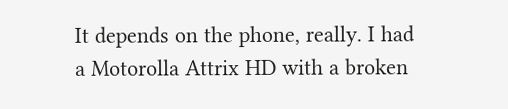It depends on the phone, really. I had a Motorolla Attrix HD with a broken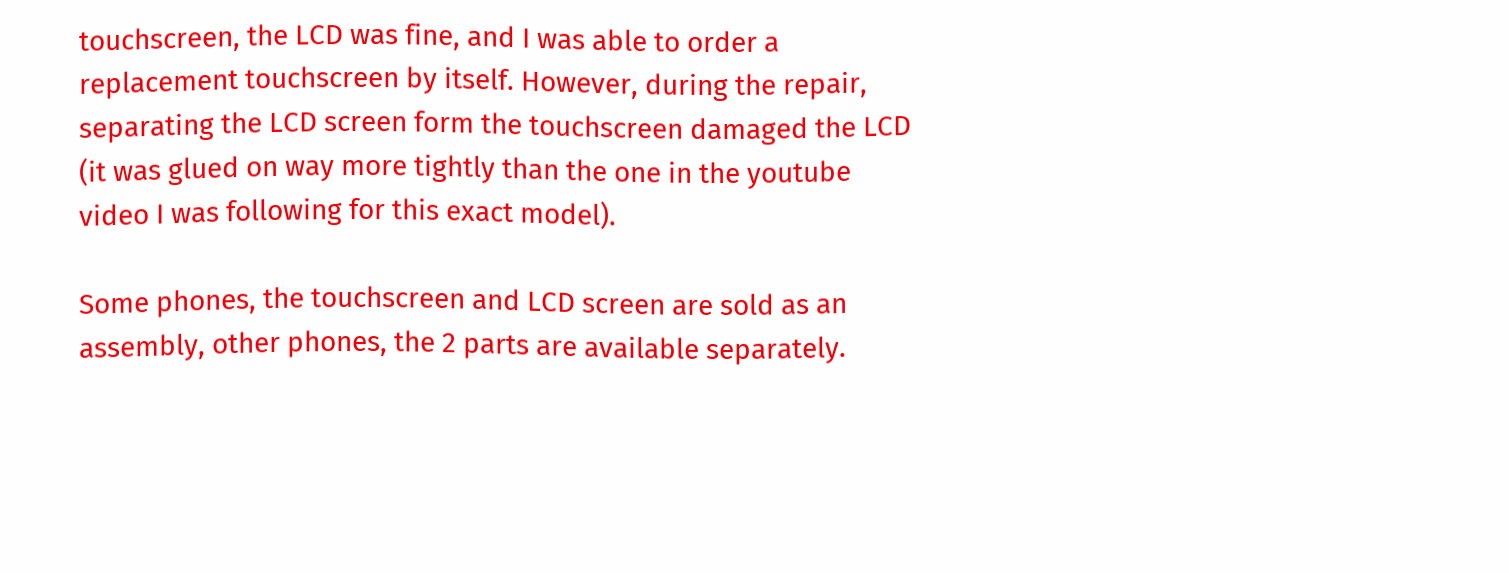touchscreen, the LCD was fine, and I was able to order a replacement touchscreen by itself. However, during the repair, separating the LCD screen form the touchscreen damaged the LCD (it was glued on way more tightly than the one in the youtube video I was following for this exact model).

Some phones, the touchscreen and LCD screen are sold as an assembly, other phones, the 2 parts are available separately.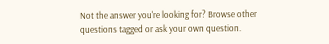Not the answer you're looking for? Browse other questions tagged or ask your own question.